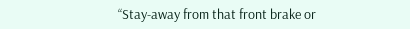“Stay-away from that front brake or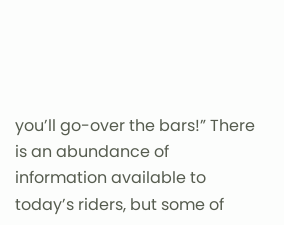you’ll go-over the bars!” There is an abundance of information available to today’s riders, but some of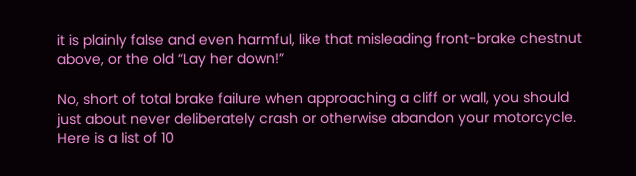it is plainly false and even harmful, like that misleading front-brake chestnut above, or the old “Lay her down!”

No, short of total brake failure when approaching a cliff or wall, you should just about never deliberately crash or otherwise abandon your motorcycle. Here is a list of 10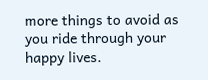more things to avoid as you ride through your happy lives.